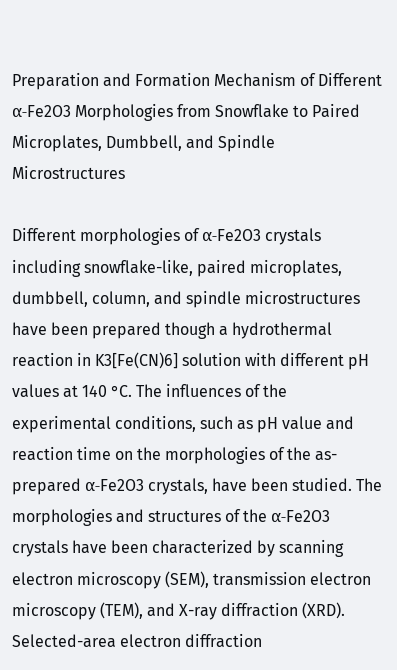Preparation and Formation Mechanism of Different α-Fe2O3 Morphologies from Snowflake to Paired Microplates, Dumbbell, and Spindle Microstructures

Different morphologies of α-Fe2O3 crystals including snowflake-like, paired microplates, dumbbell, column, and spindle microstructures have been prepared though a hydrothermal reaction in K3[Fe(CN)6] solution with different pH values at 140 °C. The influences of the experimental conditions, such as pH value and reaction time on the morphologies of the as-prepared α-Fe2O3 crystals, have been studied. The morphologies and structures of the α-Fe2O3 crystals have been characterized by scanning electron microscopy (SEM), transmission electron microscopy (TEM), and X-ray diffraction (XRD). Selected-area electron diffraction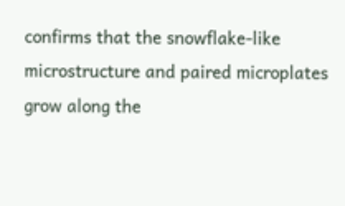confirms that the snowflake-like microstructure and paired microplates grow along the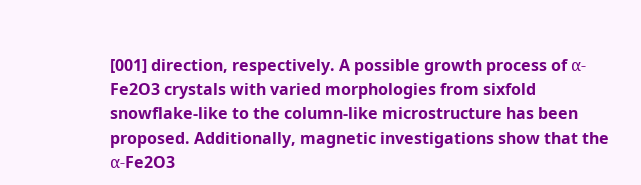[001] direction, respectively. A possible growth process of α-Fe2O3 crystals with varied morphologies from sixfold snowflake-like to the column-like microstructure has been proposed. Additionally, magnetic investigations show that the α-Fe2O3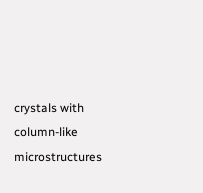crystals with column-like microstructures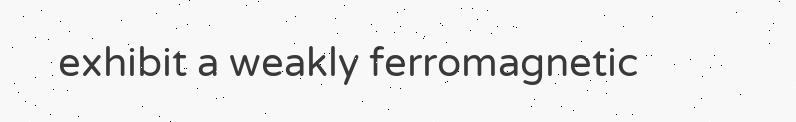exhibit a weakly ferromagnetic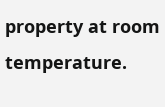property at room temperature.